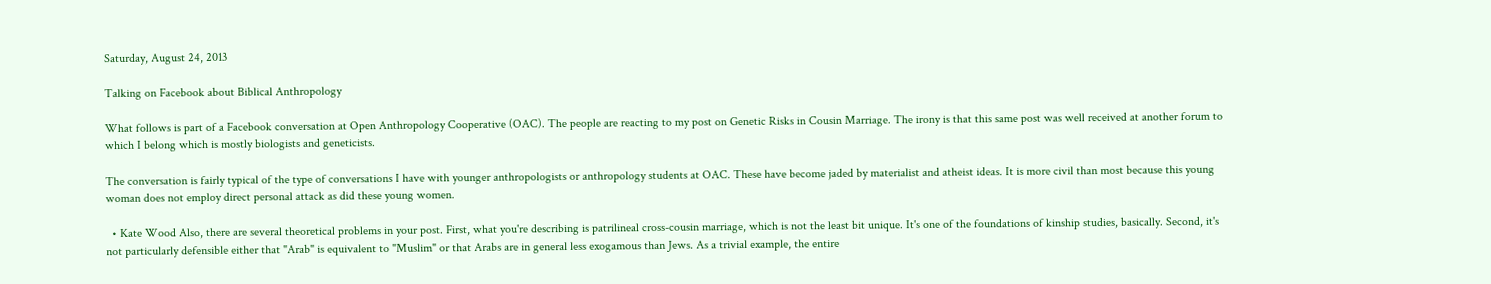Saturday, August 24, 2013

Talking on Facebook about Biblical Anthropology

What follows is part of a Facebook conversation at Open Anthropology Cooperative (OAC). The people are reacting to my post on Genetic Risks in Cousin Marriage. The irony is that this same post was well received at another forum to which I belong which is mostly biologists and geneticists.

The conversation is fairly typical of the type of conversations I have with younger anthropologists or anthropology students at OAC. These have become jaded by materialist and atheist ideas. It is more civil than most because this young woman does not employ direct personal attack as did these young women.

  • Kate Wood Also, there are several theoretical problems in your post. First, what you're describing is patrilineal cross-cousin marriage, which is not the least bit unique. It's one of the foundations of kinship studies, basically. Second, it's not particularly defensible either that "Arab" is equivalent to "Muslim" or that Arabs are in general less exogamous than Jews. As a trivial example, the entire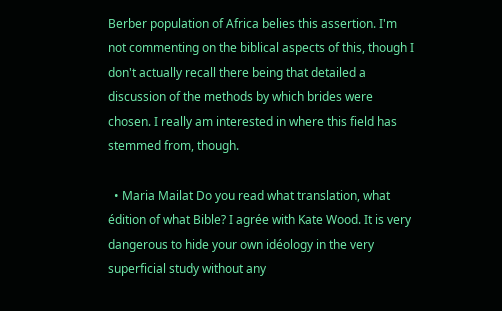Berber population of Africa belies this assertion. I'm not commenting on the biblical aspects of this, though I don't actually recall there being that detailed a discussion of the methods by which brides were chosen. I really am interested in where this field has stemmed from, though.

  • Maria Mailat Do you read what translation, what édition of what Bible? I agrée with Kate Wood. It is very dangerous to hide your own idéology in the very superficial study without any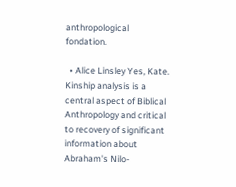anthropological fondation.

  • Alice Linsley Yes, Kate. Kinship analysis is a central aspect of Biblical Anthropology and critical to recovery of significant information about Abraham's Nilo-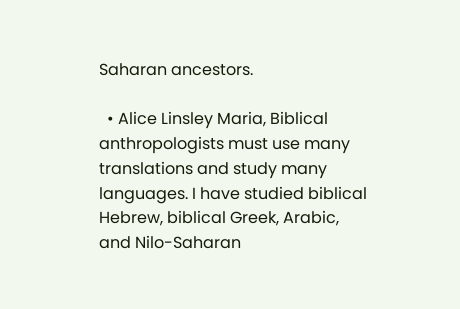Saharan ancestors.

  • Alice Linsley Maria, Biblical anthropologists must use many translations and study many languages. I have studied biblical Hebrew, biblical Greek, Arabic, and Nilo-Saharan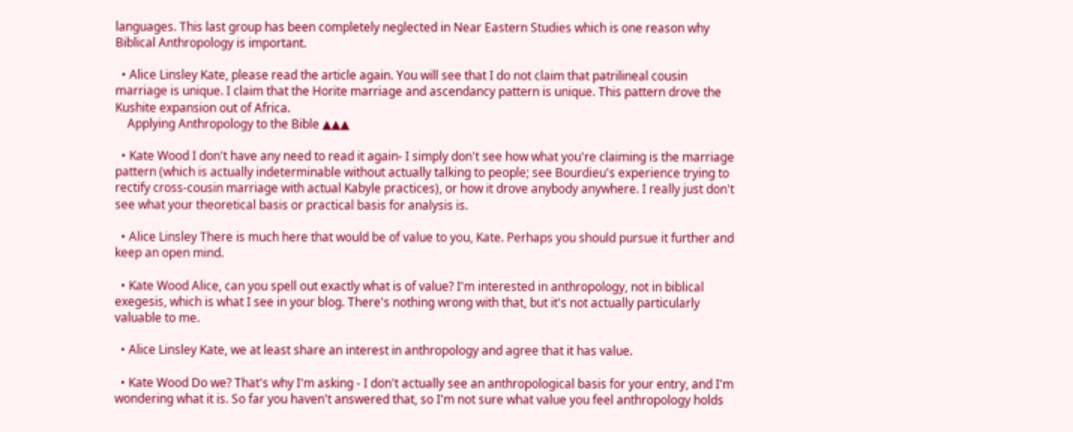languages. This last group has been completely neglected in Near Eastern Studies which is one reason why Biblical Anthropology is important.

  • Alice Linsley Kate, please read the article again. You will see that I do not claim that patrilineal cousin marriage is unique. I claim that the Horite marriage and ascendancy pattern is unique. This pattern drove the Kushite expansion out of Africa.
    Applying Anthropology to the Bible ▲▲▲

  • Kate Wood I don't have any need to read it again- I simply don't see how what you're claiming is the marriage pattern (which is actually indeterminable without actually talking to people; see Bourdieu's experience trying to rectify cross-cousin marriage with actual Kabyle practices), or how it drove anybody anywhere. I really just don't see what your theoretical basis or practical basis for analysis is.

  • Alice Linsley There is much here that would be of value to you, Kate. Perhaps you should pursue it further and keep an open mind.

  • Kate Wood Alice, can you spell out exactly what is of value? I'm interested in anthropology, not in biblical exegesis, which is what I see in your blog. There's nothing wrong with that, but it's not actually particularly valuable to me.

  • Alice Linsley Kate, we at least share an interest in anthropology and agree that it has value.

  • Kate Wood Do we? That's why I'm asking - I don't actually see an anthropological basis for your entry, and I'm wondering what it is. So far you haven't answered that, so I'm not sure what value you feel anthropology holds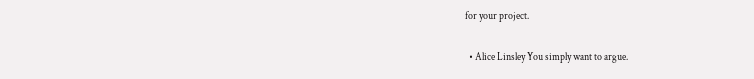for your project.

  • Alice Linsley You simply want to argue.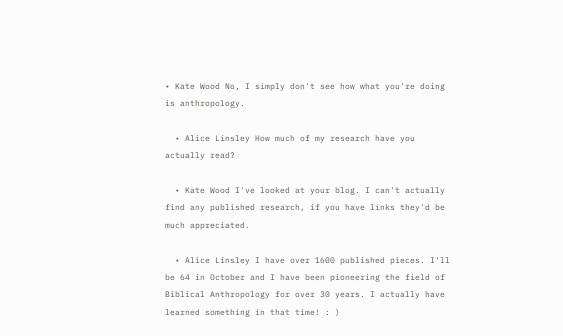• Kate Wood No, I simply don't see how what you're doing is anthropology.

  • Alice Linsley How much of my research have you actually read?

  • Kate Wood I've looked at your blog. I can't actually find any published research, if you have links they'd be much appreciated.

  • Alice Linsley I have over 1600 published pieces. I'll be 64 in October and I have been pioneering the field of Biblical Anthropology for over 30 years. I actually have learned something in that time! : )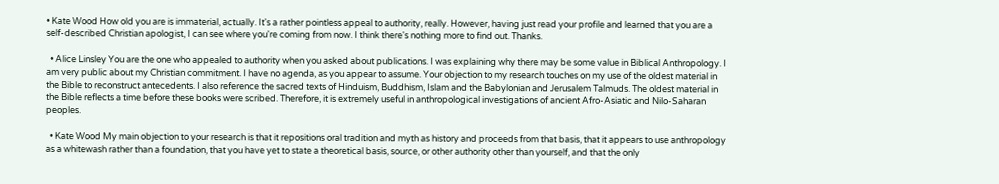• Kate Wood How old you are is immaterial, actually. It's a rather pointless appeal to authority, really. However, having just read your profile and learned that you are a self-described Christian apologist, I can see where you're coming from now. I think there's nothing more to find out. Thanks.

  • Alice Linsley You are the one who appealed to authority when you asked about publications. I was explaining why there may be some value in Biblical Anthropology. I am very public about my Christian commitment. I have no agenda, as you appear to assume. Your objection to my research touches on my use of the oldest material in the Bible to reconstruct antecedents. I also reference the sacred texts of Hinduism, Buddhism, Islam and the Babylonian and Jerusalem Talmuds. The oldest material in the Bible reflects a time before these books were scribed. Therefore, it is extremely useful in anthropological investigations of ancient Afro-Asiatic and Nilo-Saharan peoples.

  • Kate Wood My main objection to your research is that it repositions oral tradition and myth as history and proceeds from that basis, that it appears to use anthropology as a whitewash rather than a foundation, that you have yet to state a theoretical basis, source, or other authority other than yourself, and that the only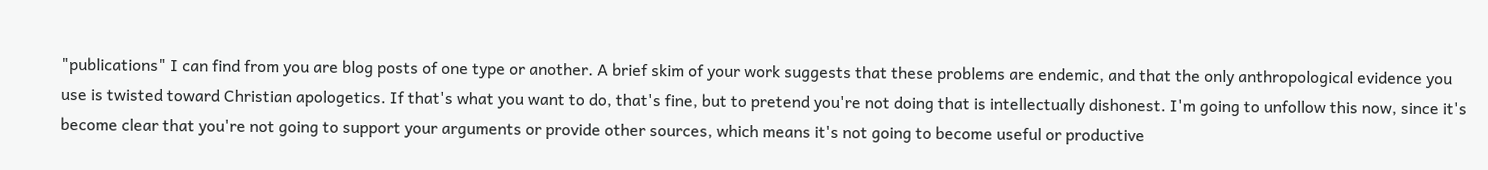"publications" I can find from you are blog posts of one type or another. A brief skim of your work suggests that these problems are endemic, and that the only anthropological evidence you use is twisted toward Christian apologetics. If that's what you want to do, that's fine, but to pretend you're not doing that is intellectually dishonest. I'm going to unfollow this now, since it's become clear that you're not going to support your arguments or provide other sources, which means it's not going to become useful or productive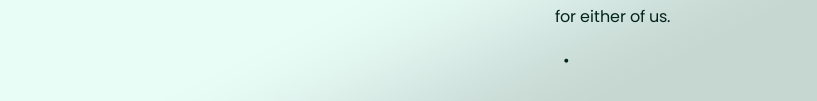for either of us.

  •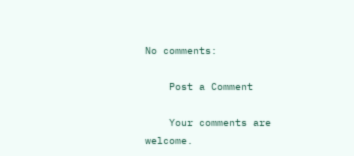No comments:

    Post a Comment

    Your comments are welcome.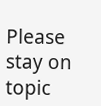Please stay on topic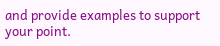and provide examples to support your point.